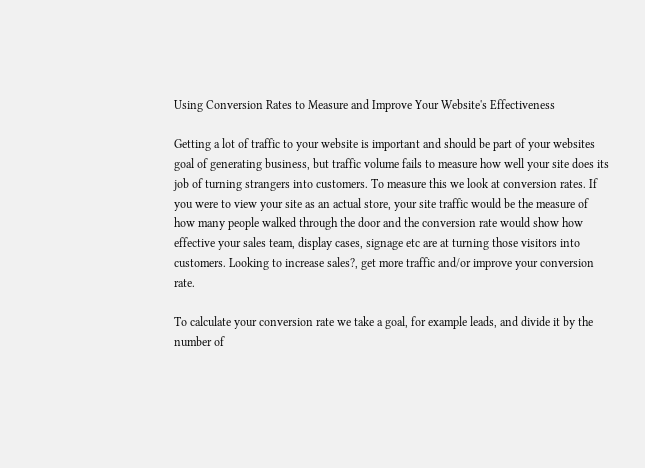Using Conversion Rates to Measure and Improve Your Website's Effectiveness

Getting a lot of traffic to your website is important and should be part of your websites goal of generating business, but traffic volume fails to measure how well your site does its job of turning strangers into customers. To measure this we look at conversion rates. If you were to view your site as an actual store, your site traffic would be the measure of how many people walked through the door and the conversion rate would show how effective your sales team, display cases, signage etc are at turning those visitors into customers. Looking to increase sales?, get more traffic and/or improve your conversion rate.

To calculate your conversion rate we take a goal, for example leads, and divide it by the number of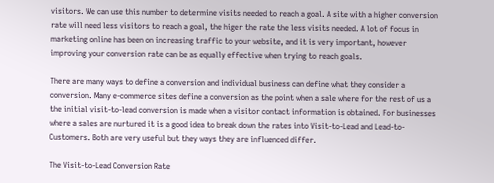visitors. We can use this number to determine visits needed to reach a goal. A site with a higher conversion rate will need less visitors to reach a goal, the higer the rate the less visits needed. A lot of focus in marketing online has been on increasing traffic to your website, and it is very important, however improving your conversion rate can be as equally effective when trying to reach goals.

There are many ways to define a conversion and individual business can define what they consider a conversion. Many e-commerce sites define a conversion as the point when a sale where for the rest of us a the initial visit-to-lead conversion is made when a visitor contact information is obtained. For businesses where a sales are nurtured it is a good idea to break down the rates into Visit-to-Lead and Lead-to-Customers. Both are very useful but they ways they are influenced differ.

The Visit-to-Lead Conversion Rate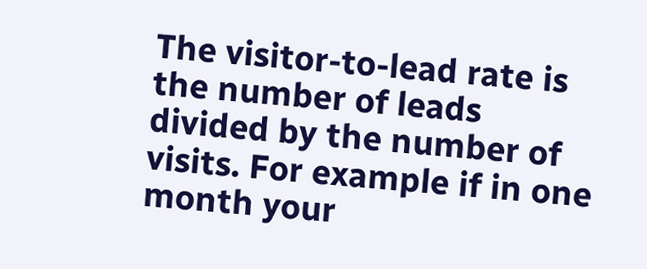The visitor-to-lead rate is the number of leads divided by the number of visits. For example if in one month your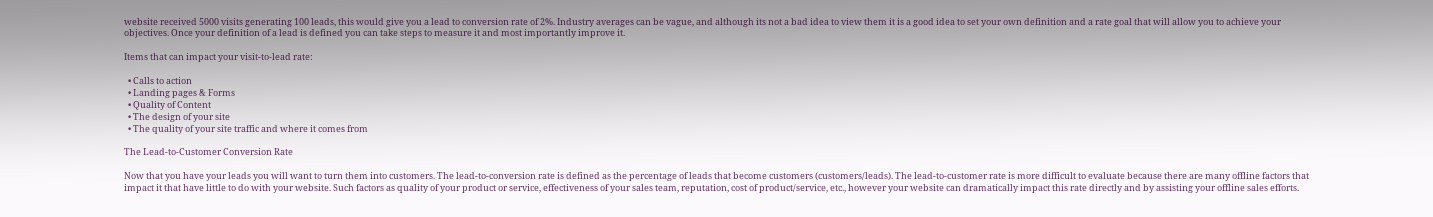website received 5000 visits generating 100 leads, this would give you a lead to conversion rate of 2%. Industry averages can be vague, and although its not a bad idea to view them it is a good idea to set your own definition and a rate goal that will allow you to achieve your objectives. Once your definition of a lead is defined you can take steps to measure it and most importantly improve it.

Items that can impact your visit-to-lead rate:

  • Calls to action
  • Landing pages & Forms
  • Quality of Content
  • The design of your site
  • The quality of your site traffic and where it comes from

The Lead-to-Customer Conversion Rate

Now that you have your leads you will want to turn them into customers. The lead-to-conversion rate is defined as the percentage of leads that become customers (customers/leads). The lead-to-customer rate is more difficult to evaluate because there are many offline factors that impact it that have little to do with your website. Such factors as quality of your product or service, effectiveness of your sales team, reputation, cost of product/service, etc., however your website can dramatically impact this rate directly and by assisting your offline sales efforts.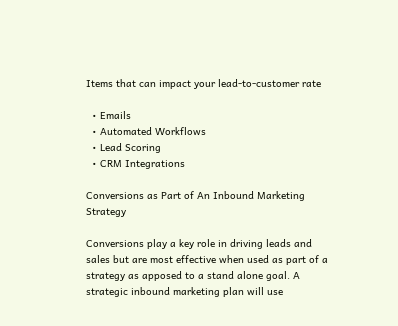Items that can impact your lead-to-customer rate

  • Emails
  • Automated Workflows
  • Lead Scoring
  • CRM Integrations

Conversions as Part of An Inbound Marketing Strategy

Conversions play a key role in driving leads and sales but are most effective when used as part of a strategy as apposed to a stand alone goal. A strategic inbound marketing plan will use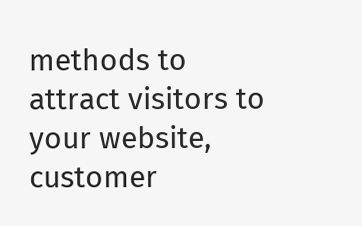methods to attract visitors to your website, customer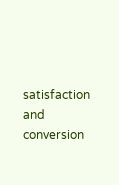satisfaction and conversion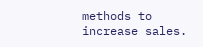methods to increase sales.